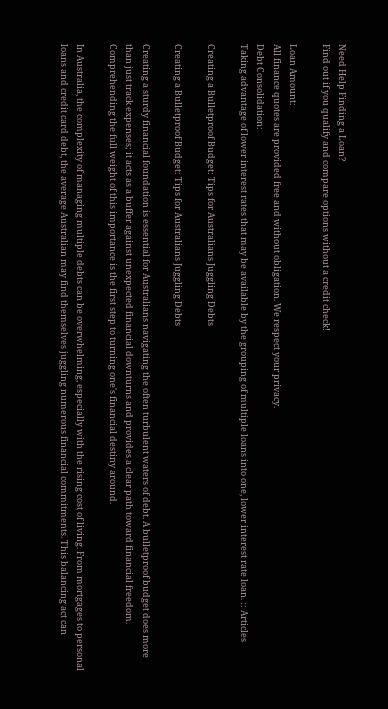Need Help Finding a Loan?
Find out if you qualify and compare options without a credit check!

Loan Amount:
All finance quotes are provided free and without obligation. We respect your privacy.
Debt Consolidation:
Taking advantage of lower interest rates that may be available by the grouping of multiple loans into one, lower interest rate loan. :: Articles

Creating a Bulletproof Budget: Tips for Australians Juggling Debts

Creating a Bulletproof Budget: Tips for Australians Juggling Debts

Creating a sturdy financial foundation is essential for Australians navigating the often turbulent waters of debt. A bulletproof budget does more than just track expenses; it acts as a buffer against unexpected financial downturns and provides a clear path toward financial freedom. Comprehending the full weight of this importance is the first step to turning one's financial destiny around.

In Australia, the complexity of managing multiple debts can be overwhelming, especially with the rising cost of living. From mortgages to personal loans and credit card debt, the average Australian may find themselves juggling numerous financial commitments. This balancing act can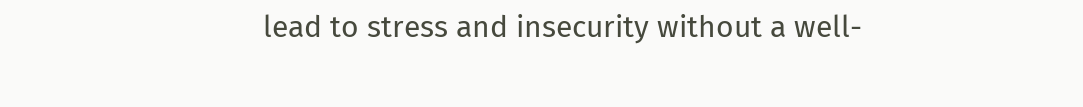lead to stress and insecurity without a well-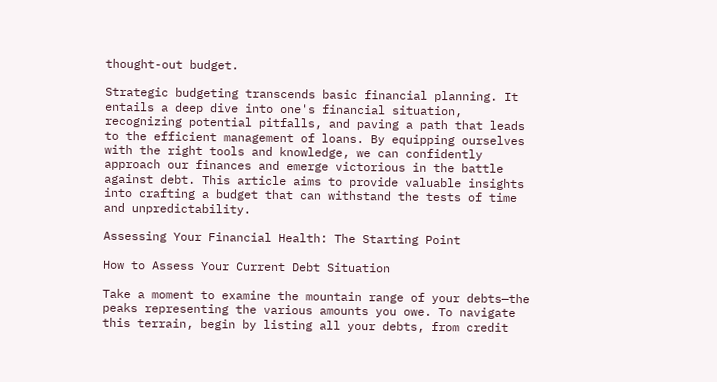thought-out budget.

Strategic budgeting transcends basic financial planning. It entails a deep dive into one's financial situation, recognizing potential pitfalls, and paving a path that leads to the efficient management of loans. By equipping ourselves with the right tools and knowledge, we can confidently approach our finances and emerge victorious in the battle against debt. This article aims to provide valuable insights into crafting a budget that can withstand the tests of time and unpredictability.

Assessing Your Financial Health: The Starting Point

How to Assess Your Current Debt Situation

Take a moment to examine the mountain range of your debts—the peaks representing the various amounts you owe. To navigate this terrain, begin by listing all your debts, from credit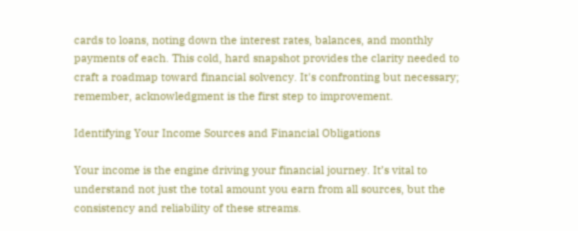cards to loans, noting down the interest rates, balances, and monthly payments of each. This cold, hard snapshot provides the clarity needed to craft a roadmap toward financial solvency. It's confronting but necessary; remember, acknowledgment is the first step to improvement.

Identifying Your Income Sources and Financial Obligations

Your income is the engine driving your financial journey. It’s vital to understand not just the total amount you earn from all sources, but the consistency and reliability of these streams.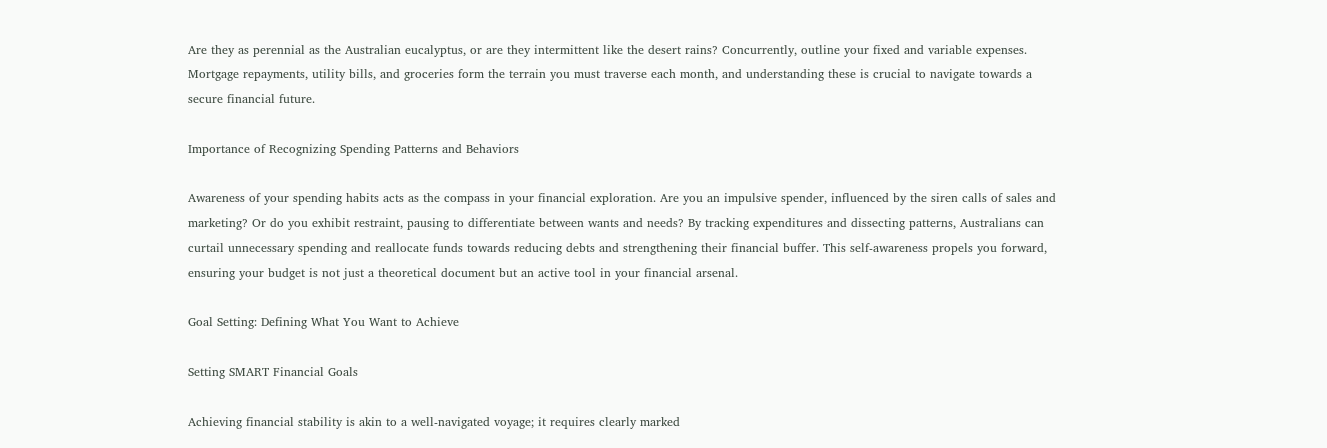Are they as perennial as the Australian eucalyptus, or are they intermittent like the desert rains? Concurrently, outline your fixed and variable expenses. Mortgage repayments, utility bills, and groceries form the terrain you must traverse each month, and understanding these is crucial to navigate towards a secure financial future.

Importance of Recognizing Spending Patterns and Behaviors

Awareness of your spending habits acts as the compass in your financial exploration. Are you an impulsive spender, influenced by the siren calls of sales and marketing? Or do you exhibit restraint, pausing to differentiate between wants and needs? By tracking expenditures and dissecting patterns, Australians can curtail unnecessary spending and reallocate funds towards reducing debts and strengthening their financial buffer. This self-awareness propels you forward, ensuring your budget is not just a theoretical document but an active tool in your financial arsenal.

Goal Setting: Defining What You Want to Achieve

Setting SMART Financial Goals

Achieving financial stability is akin to a well-navigated voyage; it requires clearly marked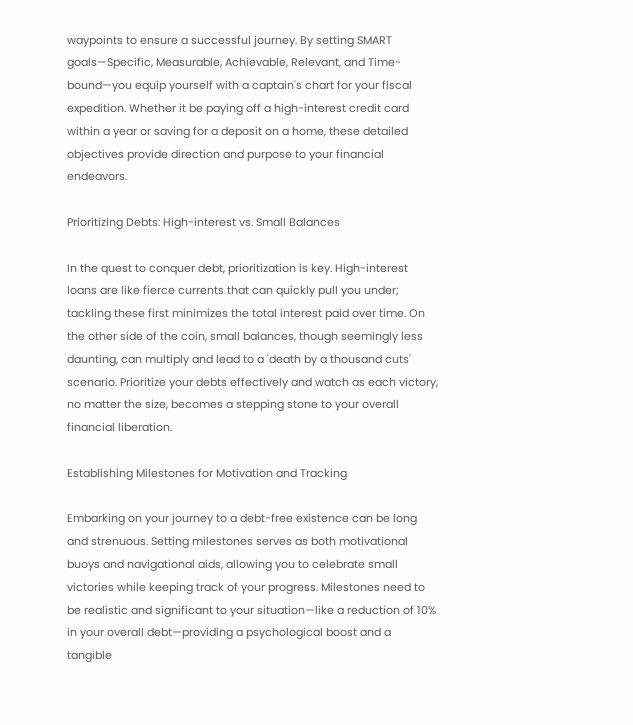waypoints to ensure a successful journey. By setting SMART goals—Specific, Measurable, Achievable, Relevant, and Time-bound—you equip yourself with a captain's chart for your fiscal expedition. Whether it be paying off a high-interest credit card within a year or saving for a deposit on a home, these detailed objectives provide direction and purpose to your financial endeavors.

Prioritizing Debts: High-interest vs. Small Balances

In the quest to conquer debt, prioritization is key. High-interest loans are like fierce currents that can quickly pull you under; tackling these first minimizes the total interest paid over time. On the other side of the coin, small balances, though seemingly less daunting, can multiply and lead to a 'death by a thousand cuts' scenario. Prioritize your debts effectively and watch as each victory, no matter the size, becomes a stepping stone to your overall financial liberation.

Establishing Milestones for Motivation and Tracking

Embarking on your journey to a debt-free existence can be long and strenuous. Setting milestones serves as both motivational buoys and navigational aids, allowing you to celebrate small victories while keeping track of your progress. Milestones need to be realistic and significant to your situation—like a reduction of 10% in your overall debt—providing a psychological boost and a tangible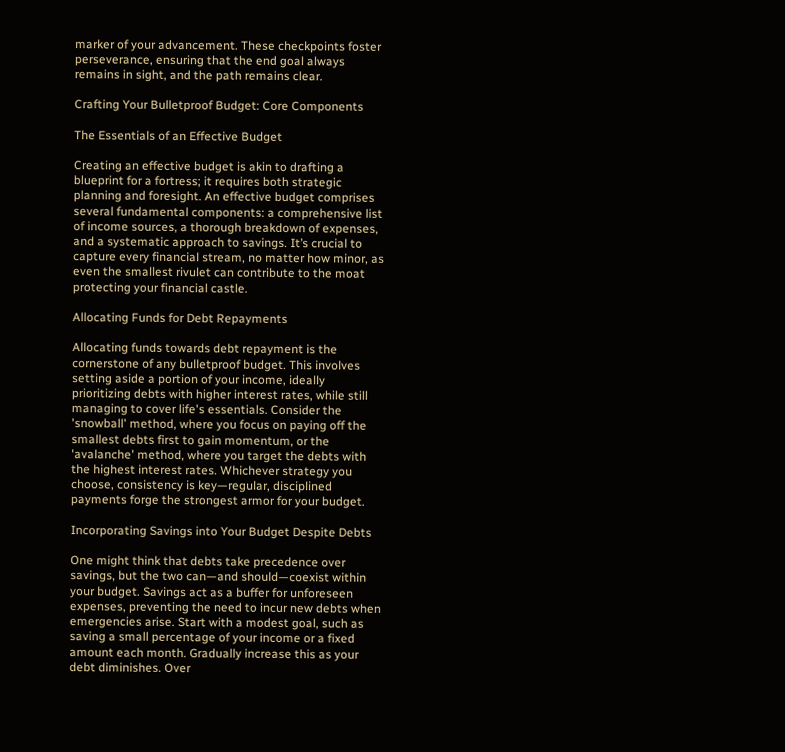marker of your advancement. These checkpoints foster perseverance, ensuring that the end goal always remains in sight, and the path remains clear.

Crafting Your Bulletproof Budget: Core Components

The Essentials of an Effective Budget

Creating an effective budget is akin to drafting a blueprint for a fortress; it requires both strategic planning and foresight. An effective budget comprises several fundamental components: a comprehensive list of income sources, a thorough breakdown of expenses, and a systematic approach to savings. It’s crucial to capture every financial stream, no matter how minor, as even the smallest rivulet can contribute to the moat protecting your financial castle.

Allocating Funds for Debt Repayments

Allocating funds towards debt repayment is the cornerstone of any bulletproof budget. This involves setting aside a portion of your income, ideally prioritizing debts with higher interest rates, while still managing to cover life's essentials. Consider the 'snowball' method, where you focus on paying off the smallest debts first to gain momentum, or the 'avalanche' method, where you target the debts with the highest interest rates. Whichever strategy you choose, consistency is key—regular, disciplined payments forge the strongest armor for your budget.

Incorporating Savings into Your Budget Despite Debts

One might think that debts take precedence over savings, but the two can—and should—coexist within your budget. Savings act as a buffer for unforeseen expenses, preventing the need to incur new debts when emergencies arise. Start with a modest goal, such as saving a small percentage of your income or a fixed amount each month. Gradually increase this as your debt diminishes. Over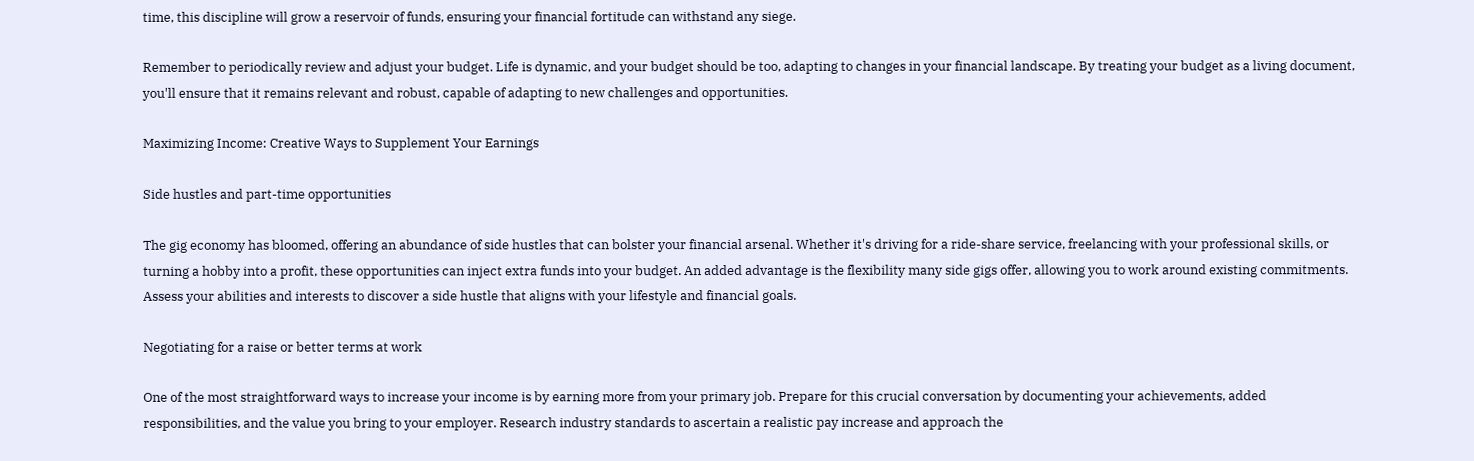time, this discipline will grow a reservoir of funds, ensuring your financial fortitude can withstand any siege.

Remember to periodically review and adjust your budget. Life is dynamic, and your budget should be too, adapting to changes in your financial landscape. By treating your budget as a living document, you'll ensure that it remains relevant and robust, capable of adapting to new challenges and opportunities.

Maximizing Income: Creative Ways to Supplement Your Earnings

Side hustles and part-time opportunities

The gig economy has bloomed, offering an abundance of side hustles that can bolster your financial arsenal. Whether it's driving for a ride-share service, freelancing with your professional skills, or turning a hobby into a profit, these opportunities can inject extra funds into your budget. An added advantage is the flexibility many side gigs offer, allowing you to work around existing commitments. Assess your abilities and interests to discover a side hustle that aligns with your lifestyle and financial goals.

Negotiating for a raise or better terms at work

One of the most straightforward ways to increase your income is by earning more from your primary job. Prepare for this crucial conversation by documenting your achievements, added responsibilities, and the value you bring to your employer. Research industry standards to ascertain a realistic pay increase and approach the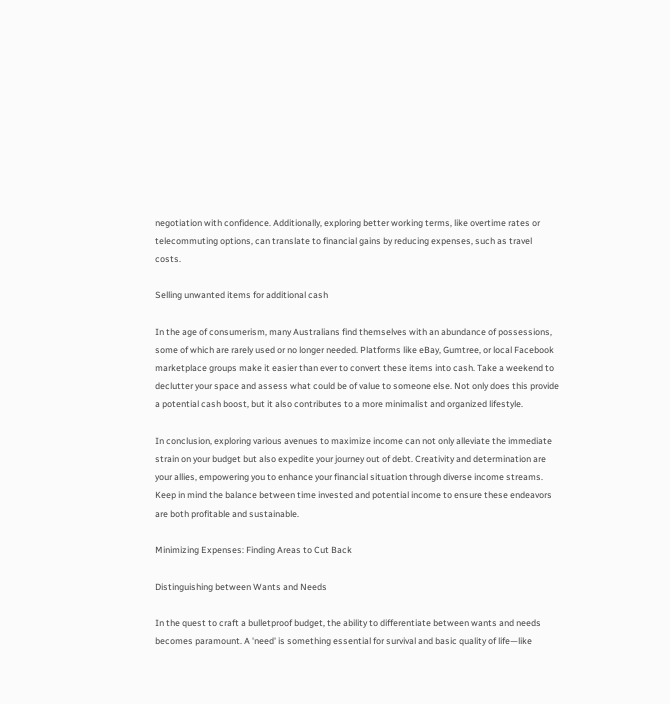negotiation with confidence. Additionally, exploring better working terms, like overtime rates or telecommuting options, can translate to financial gains by reducing expenses, such as travel costs.

Selling unwanted items for additional cash

In the age of consumerism, many Australians find themselves with an abundance of possessions, some of which are rarely used or no longer needed. Platforms like eBay, Gumtree, or local Facebook marketplace groups make it easier than ever to convert these items into cash. Take a weekend to declutter your space and assess what could be of value to someone else. Not only does this provide a potential cash boost, but it also contributes to a more minimalist and organized lifestyle.

In conclusion, exploring various avenues to maximize income can not only alleviate the immediate strain on your budget but also expedite your journey out of debt. Creativity and determination are your allies, empowering you to enhance your financial situation through diverse income streams. Keep in mind the balance between time invested and potential income to ensure these endeavors are both profitable and sustainable.

Minimizing Expenses: Finding Areas to Cut Back

Distinguishing between Wants and Needs

In the quest to craft a bulletproof budget, the ability to differentiate between wants and needs becomes paramount. A 'need' is something essential for survival and basic quality of life—like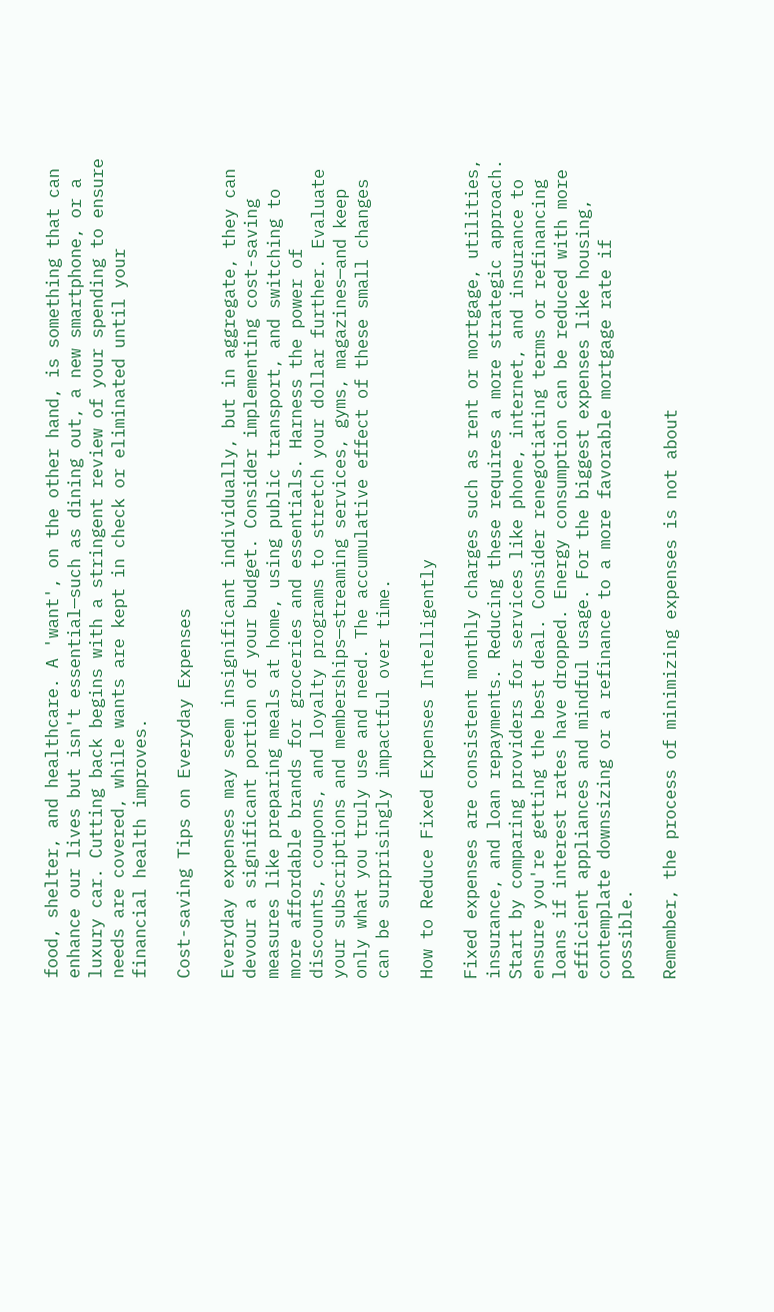food, shelter, and healthcare. A 'want', on the other hand, is something that can enhance our lives but isn't essential—such as dining out, a new smartphone, or a luxury car. Cutting back begins with a stringent review of your spending to ensure needs are covered, while wants are kept in check or eliminated until your financial health improves.

Cost-saving Tips on Everyday Expenses

Everyday expenses may seem insignificant individually, but in aggregate, they can devour a significant portion of your budget. Consider implementing cost-saving measures like preparing meals at home, using public transport, and switching to more affordable brands for groceries and essentials. Harness the power of discounts, coupons, and loyalty programs to stretch your dollar further. Evaluate your subscriptions and memberships—streaming services, gyms, magazines—and keep only what you truly use and need. The accumulative effect of these small changes can be surprisingly impactful over time.

How to Reduce Fixed Expenses Intelligently

Fixed expenses are consistent monthly charges such as rent or mortgage, utilities, insurance, and loan repayments. Reducing these requires a more strategic approach. Start by comparing providers for services like phone, internet, and insurance to ensure you're getting the best deal. Consider renegotiating terms or refinancing loans if interest rates have dropped. Energy consumption can be reduced with more efficient appliances and mindful usage. For the biggest expenses like housing, contemplate downsizing or a refinance to a more favorable mortgage rate if possible.

Remember, the process of minimizing expenses is not about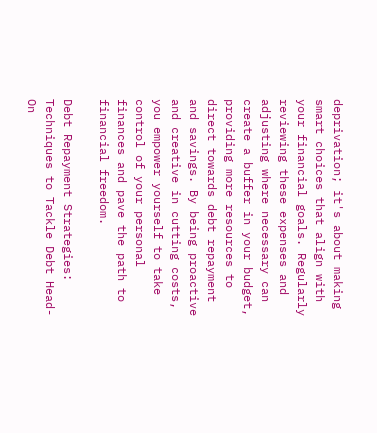deprivation; it's about making smart choices that align with your financial goals. Regularly reviewing these expenses and adjusting where necessary can create a buffer in your budget, providing more resources to direct towards debt repayment and savings. By being proactive and creative in cutting costs, you empower yourself to take control of your personal finances and pave the path to financial freedom.

Debt Repayment Strategies: Techniques to Tackle Debt Head-On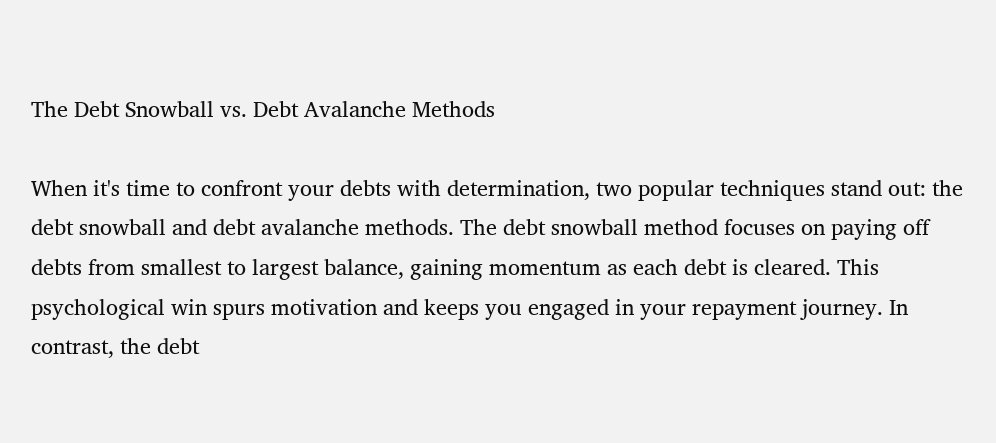The Debt Snowball vs. Debt Avalanche Methods

When it's time to confront your debts with determination, two popular techniques stand out: the debt snowball and debt avalanche methods. The debt snowball method focuses on paying off debts from smallest to largest balance, gaining momentum as each debt is cleared. This psychological win spurs motivation and keeps you engaged in your repayment journey. In contrast, the debt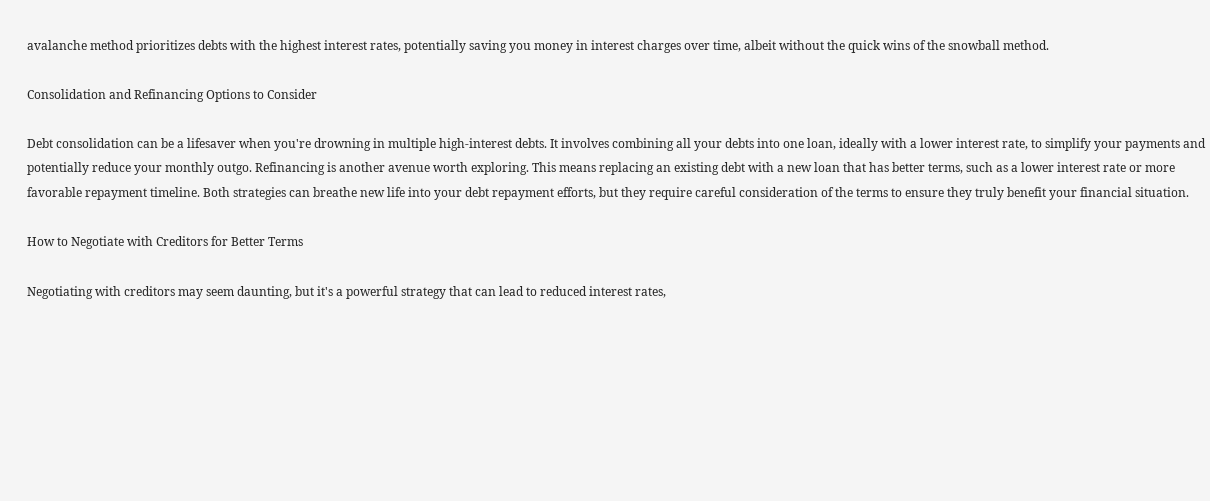avalanche method prioritizes debts with the highest interest rates, potentially saving you money in interest charges over time, albeit without the quick wins of the snowball method.

Consolidation and Refinancing Options to Consider

Debt consolidation can be a lifesaver when you're drowning in multiple high-interest debts. It involves combining all your debts into one loan, ideally with a lower interest rate, to simplify your payments and potentially reduce your monthly outgo. Refinancing is another avenue worth exploring. This means replacing an existing debt with a new loan that has better terms, such as a lower interest rate or more favorable repayment timeline. Both strategies can breathe new life into your debt repayment efforts, but they require careful consideration of the terms to ensure they truly benefit your financial situation.

How to Negotiate with Creditors for Better Terms

Negotiating with creditors may seem daunting, but it's a powerful strategy that can lead to reduced interest rates,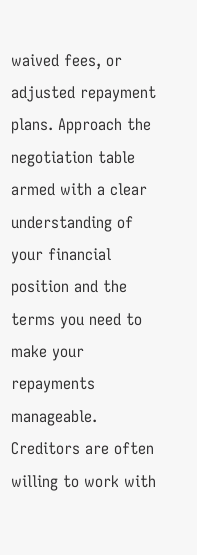waived fees, or adjusted repayment plans. Approach the negotiation table armed with a clear understanding of your financial position and the terms you need to make your repayments manageable. Creditors are often willing to work with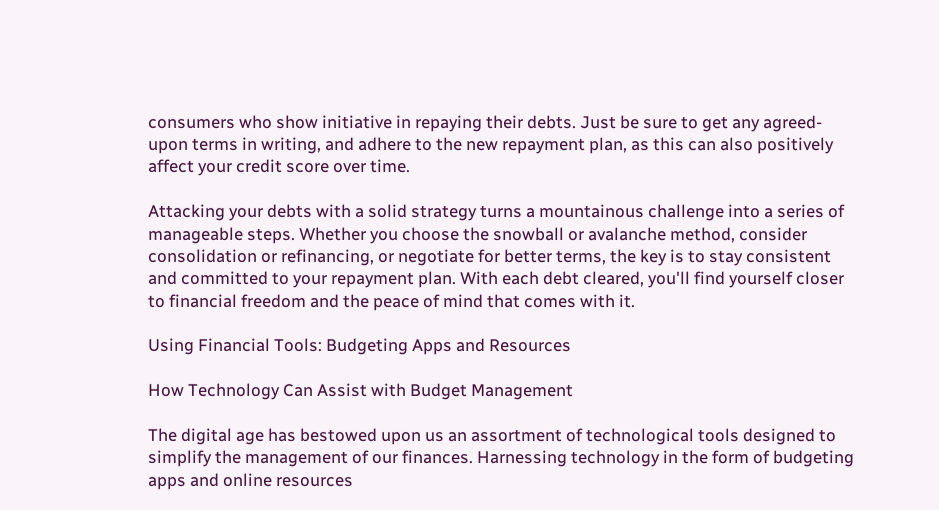consumers who show initiative in repaying their debts. Just be sure to get any agreed-upon terms in writing, and adhere to the new repayment plan, as this can also positively affect your credit score over time.

Attacking your debts with a solid strategy turns a mountainous challenge into a series of manageable steps. Whether you choose the snowball or avalanche method, consider consolidation or refinancing, or negotiate for better terms, the key is to stay consistent and committed to your repayment plan. With each debt cleared, you'll find yourself closer to financial freedom and the peace of mind that comes with it.

Using Financial Tools: Budgeting Apps and Resources

How Technology Can Assist with Budget Management

The digital age has bestowed upon us an assortment of technological tools designed to simplify the management of our finances. Harnessing technology in the form of budgeting apps and online resources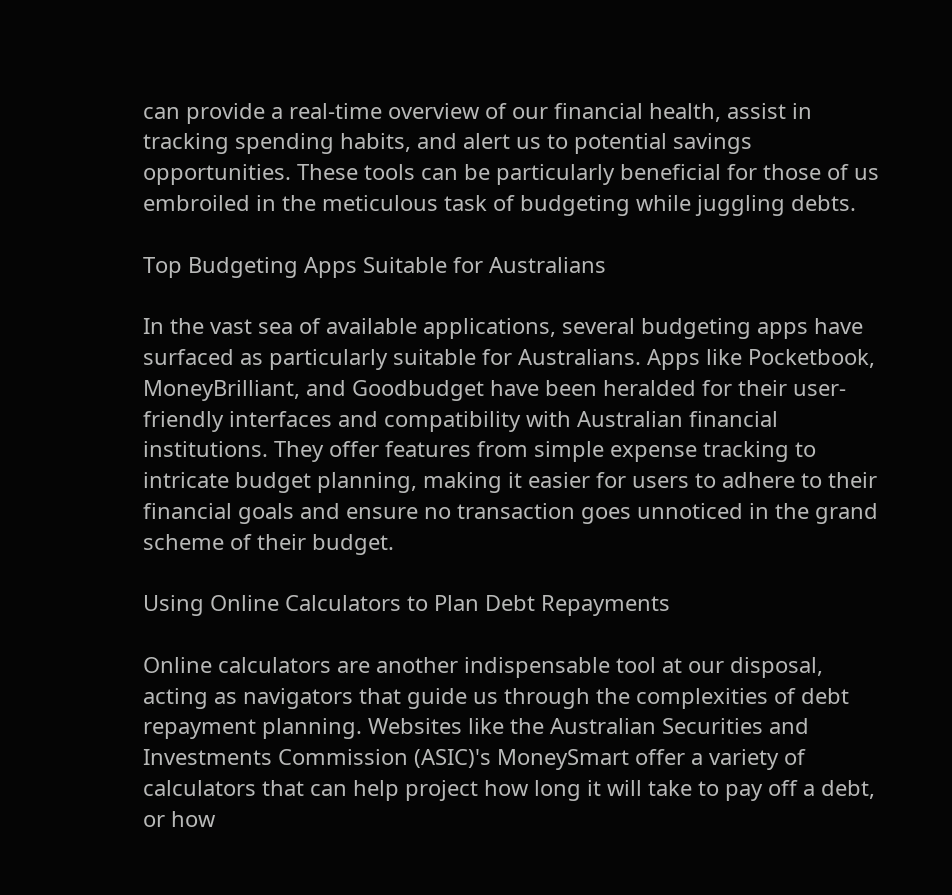can provide a real-time overview of our financial health, assist in tracking spending habits, and alert us to potential savings opportunities. These tools can be particularly beneficial for those of us embroiled in the meticulous task of budgeting while juggling debts.

Top Budgeting Apps Suitable for Australians

In the vast sea of available applications, several budgeting apps have surfaced as particularly suitable for Australians. Apps like Pocketbook, MoneyBrilliant, and Goodbudget have been heralded for their user-friendly interfaces and compatibility with Australian financial institutions. They offer features from simple expense tracking to intricate budget planning, making it easier for users to adhere to their financial goals and ensure no transaction goes unnoticed in the grand scheme of their budget.

Using Online Calculators to Plan Debt Repayments

Online calculators are another indispensable tool at our disposal, acting as navigators that guide us through the complexities of debt repayment planning. Websites like the Australian Securities and Investments Commission (ASIC)'s MoneySmart offer a variety of calculators that can help project how long it will take to pay off a debt, or how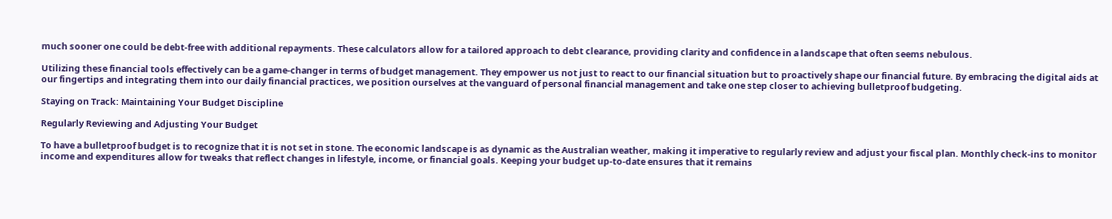much sooner one could be debt-free with additional repayments. These calculators allow for a tailored approach to debt clearance, providing clarity and confidence in a landscape that often seems nebulous.

Utilizing these financial tools effectively can be a game-changer in terms of budget management. They empower us not just to react to our financial situation but to proactively shape our financial future. By embracing the digital aids at our fingertips and integrating them into our daily financial practices, we position ourselves at the vanguard of personal financial management and take one step closer to achieving bulletproof budgeting.

Staying on Track: Maintaining Your Budget Discipline

Regularly Reviewing and Adjusting Your Budget

To have a bulletproof budget is to recognize that it is not set in stone. The economic landscape is as dynamic as the Australian weather, making it imperative to regularly review and adjust your fiscal plan. Monthly check-ins to monitor income and expenditures allow for tweaks that reflect changes in lifestyle, income, or financial goals. Keeping your budget up-to-date ensures that it remains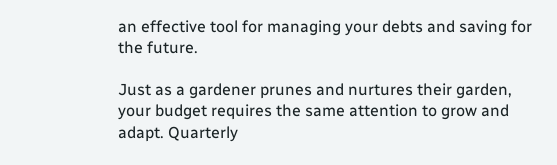an effective tool for managing your debts and saving for the future.

Just as a gardener prunes and nurtures their garden, your budget requires the same attention to grow and adapt. Quarterly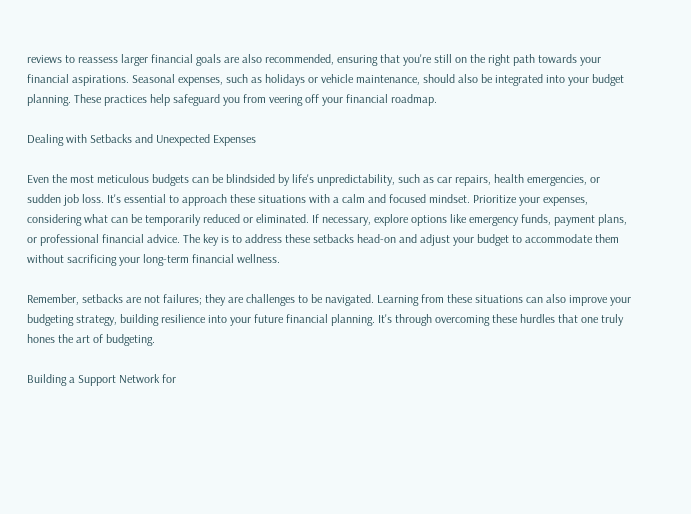reviews to reassess larger financial goals are also recommended, ensuring that you're still on the right path towards your financial aspirations. Seasonal expenses, such as holidays or vehicle maintenance, should also be integrated into your budget planning. These practices help safeguard you from veering off your financial roadmap.

Dealing with Setbacks and Unexpected Expenses

Even the most meticulous budgets can be blindsided by life's unpredictability, such as car repairs, health emergencies, or sudden job loss. It's essential to approach these situations with a calm and focused mindset. Prioritize your expenses, considering what can be temporarily reduced or eliminated. If necessary, explore options like emergency funds, payment plans, or professional financial advice. The key is to address these setbacks head-on and adjust your budget to accommodate them without sacrificing your long-term financial wellness.

Remember, setbacks are not failures; they are challenges to be navigated. Learning from these situations can also improve your budgeting strategy, building resilience into your future financial planning. It's through overcoming these hurdles that one truly hones the art of budgeting.

Building a Support Network for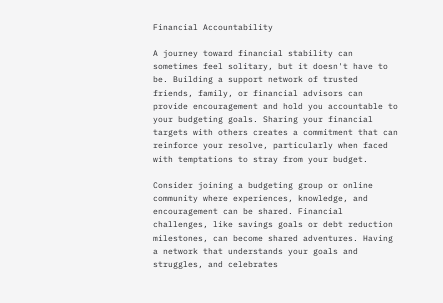Financial Accountability

A journey toward financial stability can sometimes feel solitary, but it doesn't have to be. Building a support network of trusted friends, family, or financial advisors can provide encouragement and hold you accountable to your budgeting goals. Sharing your financial targets with others creates a commitment that can reinforce your resolve, particularly when faced with temptations to stray from your budget.

Consider joining a budgeting group or online community where experiences, knowledge, and encouragement can be shared. Financial challenges, like savings goals or debt reduction milestones, can become shared adventures. Having a network that understands your goals and struggles, and celebrates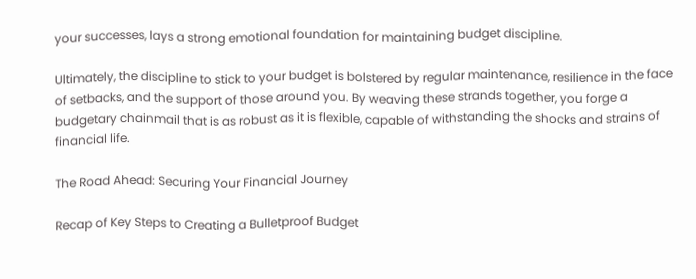your successes, lays a strong emotional foundation for maintaining budget discipline.

Ultimately, the discipline to stick to your budget is bolstered by regular maintenance, resilience in the face of setbacks, and the support of those around you. By weaving these strands together, you forge a budgetary chainmail that is as robust as it is flexible, capable of withstanding the shocks and strains of financial life.

The Road Ahead: Securing Your Financial Journey

Recap of Key Steps to Creating a Bulletproof Budget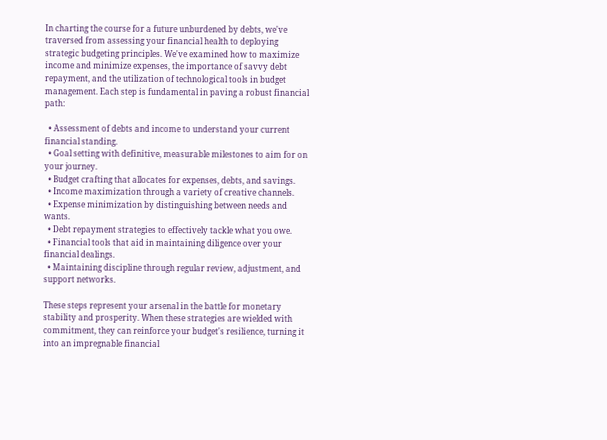In charting the course for a future unburdened by debts, we've traversed from assessing your financial health to deploying strategic budgeting principles. We've examined how to maximize income and minimize expenses, the importance of savvy debt repayment, and the utilization of technological tools in budget management. Each step is fundamental in paving a robust financial path:

  • Assessment of debts and income to understand your current financial standing.
  • Goal setting with definitive, measurable milestones to aim for on your journey.
  • Budget crafting that allocates for expenses, debts, and savings.
  • Income maximization through a variety of creative channels.
  • Expense minimization by distinguishing between needs and wants.
  • Debt repayment strategies to effectively tackle what you owe.
  • Financial tools that aid in maintaining diligence over your financial dealings.
  • Maintaining discipline through regular review, adjustment, and support networks.

These steps represent your arsenal in the battle for monetary stability and prosperity. When these strategies are wielded with commitment, they can reinforce your budget's resilience, turning it into an impregnable financial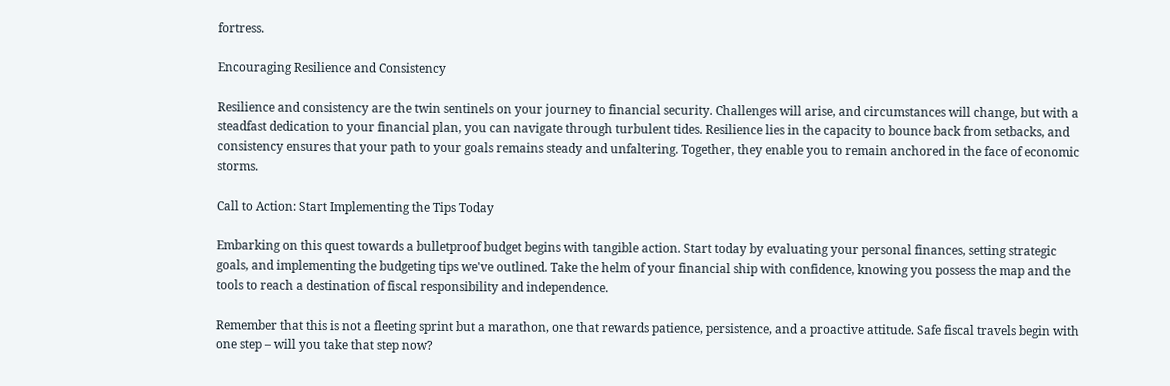fortress.

Encouraging Resilience and Consistency

Resilience and consistency are the twin sentinels on your journey to financial security. Challenges will arise, and circumstances will change, but with a steadfast dedication to your financial plan, you can navigate through turbulent tides. Resilience lies in the capacity to bounce back from setbacks, and consistency ensures that your path to your goals remains steady and unfaltering. Together, they enable you to remain anchored in the face of economic storms.

Call to Action: Start Implementing the Tips Today

Embarking on this quest towards a bulletproof budget begins with tangible action. Start today by evaluating your personal finances, setting strategic goals, and implementing the budgeting tips we've outlined. Take the helm of your financial ship with confidence, knowing you possess the map and the tools to reach a destination of fiscal responsibility and independence.

Remember that this is not a fleeting sprint but a marathon, one that rewards patience, persistence, and a proactive attitude. Safe fiscal travels begin with one step – will you take that step now?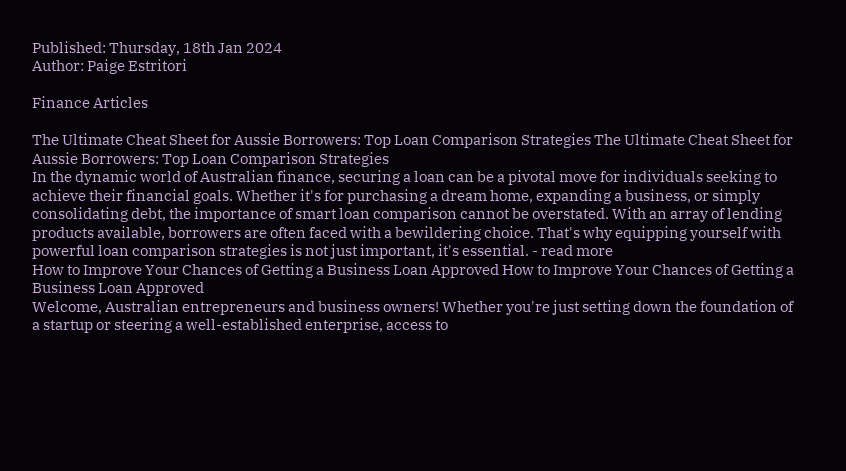Published: Thursday, 18th Jan 2024
Author: Paige Estritori

Finance Articles

The Ultimate Cheat Sheet for Aussie Borrowers: Top Loan Comparison Strategies The Ultimate Cheat Sheet for Aussie Borrowers: Top Loan Comparison Strategies
In the dynamic world of Australian finance, securing a loan can be a pivotal move for individuals seeking to achieve their financial goals. Whether it's for purchasing a dream home, expanding a business, or simply consolidating debt, the importance of smart loan comparison cannot be overstated. With an array of lending products available, borrowers are often faced with a bewildering choice. That's why equipping yourself with powerful loan comparison strategies is not just important, it's essential. - read more
How to Improve Your Chances of Getting a Business Loan Approved How to Improve Your Chances of Getting a Business Loan Approved
Welcome, Australian entrepreneurs and business owners! Whether you're just setting down the foundation of a startup or steering a well-established enterprise, access to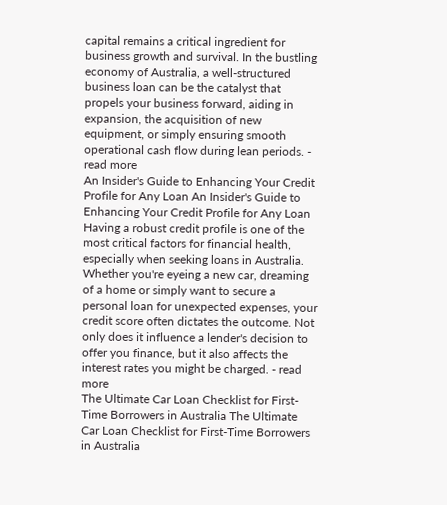capital remains a critical ingredient for business growth and survival. In the bustling economy of Australia, a well-structured business loan can be the catalyst that propels your business forward, aiding in expansion, the acquisition of new equipment, or simply ensuring smooth operational cash flow during lean periods. - read more
An Insider's Guide to Enhancing Your Credit Profile for Any Loan An Insider's Guide to Enhancing Your Credit Profile for Any Loan
Having a robust credit profile is one of the most critical factors for financial health, especially when seeking loans in Australia. Whether you're eyeing a new car, dreaming of a home or simply want to secure a personal loan for unexpected expenses, your credit score often dictates the outcome. Not only does it influence a lender's decision to offer you finance, but it also affects the interest rates you might be charged. - read more
The Ultimate Car Loan Checklist for First-Time Borrowers in Australia The Ultimate Car Loan Checklist for First-Time Borrowers in Australia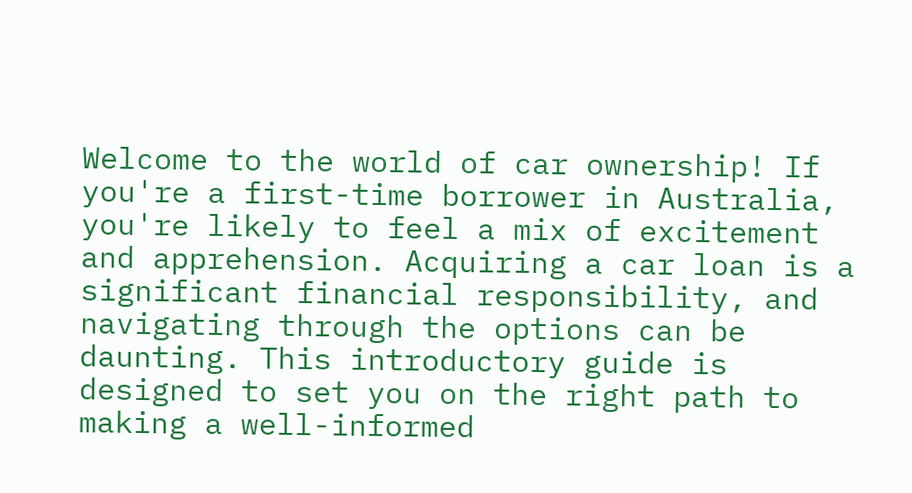Welcome to the world of car ownership! If you're a first-time borrower in Australia, you're likely to feel a mix of excitement and apprehension. Acquiring a car loan is a significant financial responsibility, and navigating through the options can be daunting. This introductory guide is designed to set you on the right path to making a well-informed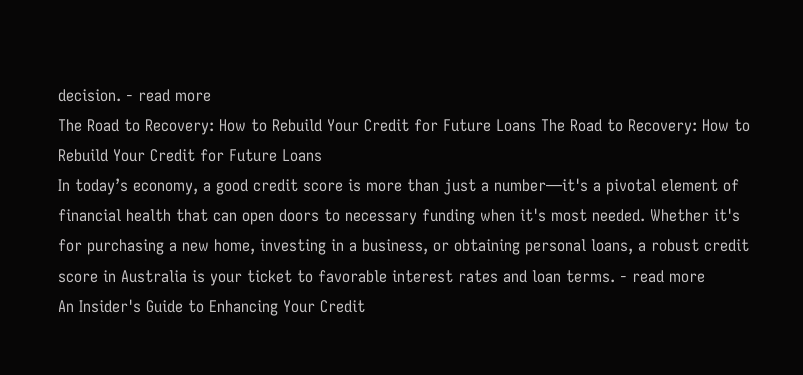decision. - read more
The Road to Recovery: How to Rebuild Your Credit for Future Loans The Road to Recovery: How to Rebuild Your Credit for Future Loans
In today’s economy, a good credit score is more than just a number—it's a pivotal element of financial health that can open doors to necessary funding when it's most needed. Whether it's for purchasing a new home, investing in a business, or obtaining personal loans, a robust credit score in Australia is your ticket to favorable interest rates and loan terms. - read more
An Insider's Guide to Enhancing Your Credit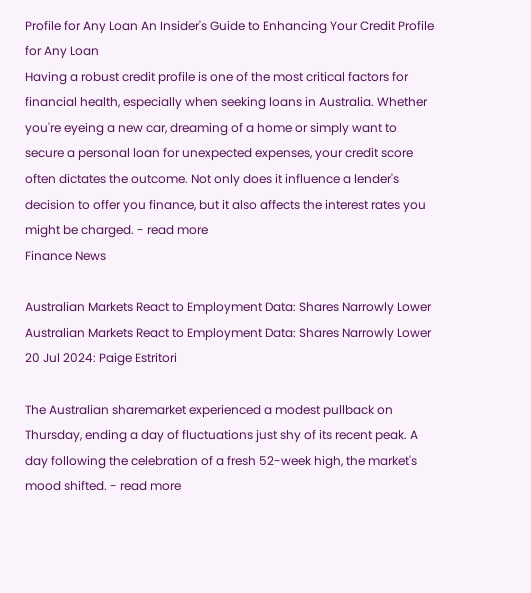Profile for Any Loan An Insider's Guide to Enhancing Your Credit Profile for Any Loan
Having a robust credit profile is one of the most critical factors for financial health, especially when seeking loans in Australia. Whether you're eyeing a new car, dreaming of a home or simply want to secure a personal loan for unexpected expenses, your credit score often dictates the outcome. Not only does it influence a lender's decision to offer you finance, but it also affects the interest rates you might be charged. - read more
Finance News

Australian Markets React to Employment Data: Shares Narrowly Lower Australian Markets React to Employment Data: Shares Narrowly Lower
20 Jul 2024: Paige Estritori

The Australian sharemarket experienced a modest pullback on Thursday, ending a day of fluctuations just shy of its recent peak. A day following the celebration of a fresh 52-week high, the market's mood shifted. - read more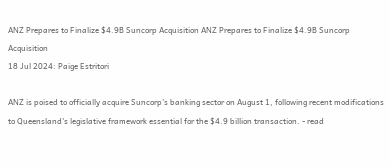ANZ Prepares to Finalize $4.9B Suncorp Acquisition ANZ Prepares to Finalize $4.9B Suncorp Acquisition
18 Jul 2024: Paige Estritori

ANZ is poised to officially acquire Suncorp's banking sector on August 1, following recent modifications to Queensland's legislative framework essential for the $4.9 billion transaction. - read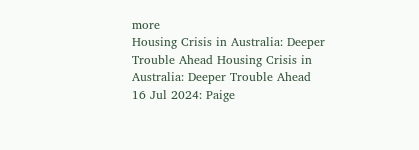more
Housing Crisis in Australia: Deeper Trouble Ahead Housing Crisis in Australia: Deeper Trouble Ahead
16 Jul 2024: Paige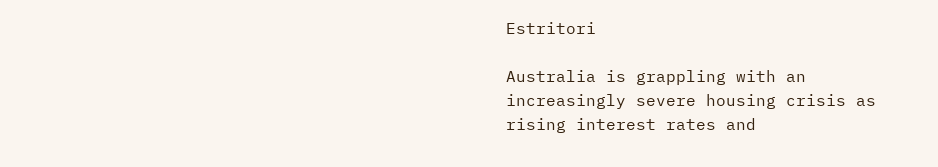Estritori

Australia is grappling with an increasingly severe housing crisis as rising interest rates and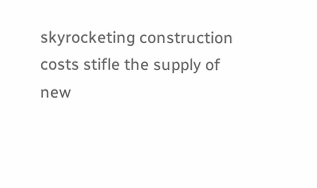skyrocketing construction costs stifle the supply of new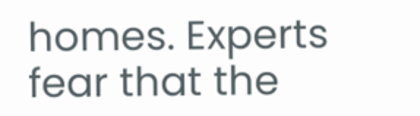homes. Experts fear that the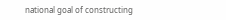national goal of constructing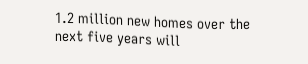1.2 million new homes over the next five years will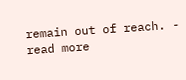remain out of reach. - read more